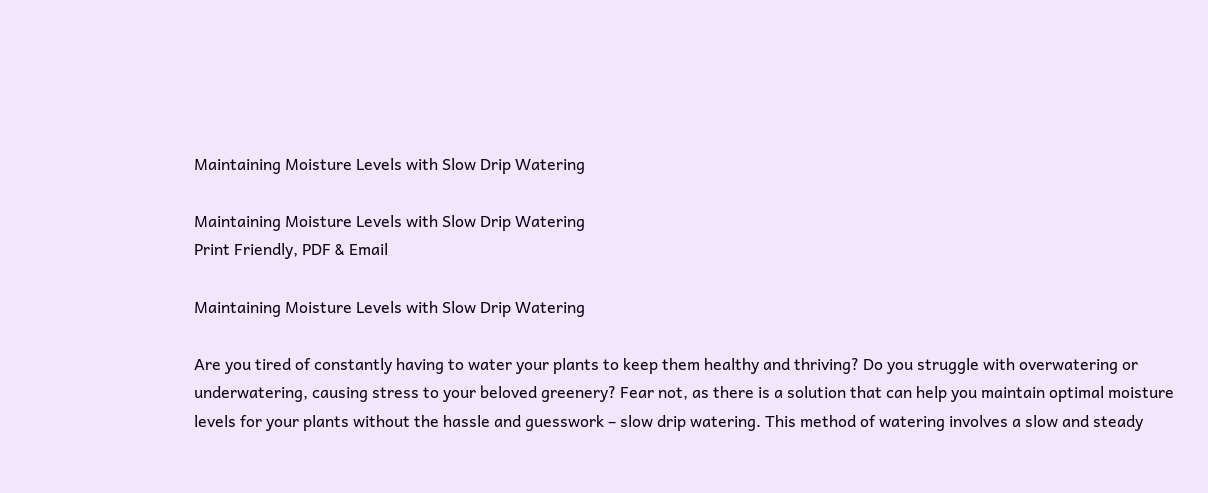Maintaining Moisture Levels with Slow Drip Watering

Maintaining Moisture Levels with Slow Drip Watering
Print Friendly, PDF & Email

Maintaining Moisture Levels with Slow Drip Watering

Are you tired of constantly having to water your plants to keep them healthy and thriving? Do you struggle with overwatering or underwatering, causing stress to your beloved greenery? Fear not, as there is a solution that can help you maintain optimal moisture levels for your plants without the hassle and guesswork – slow drip watering. This method of watering involves a slow and steady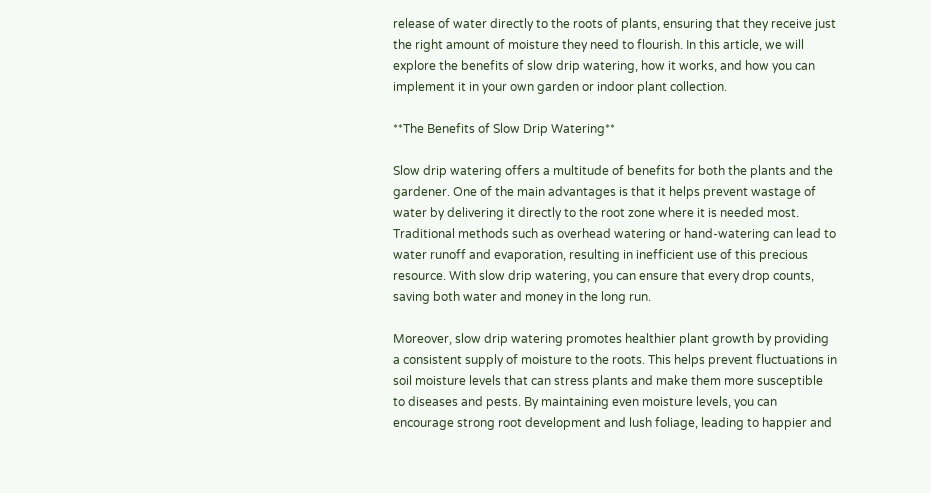release of water directly to the roots of plants, ensuring that they receive just the right amount of moisture they need to flourish. In this article, we will explore the benefits of slow drip watering, how it works, and how you can implement it in your own garden or indoor plant collection.

**The Benefits of Slow Drip Watering**

Slow drip watering offers a multitude of benefits for both the plants and the gardener. One of the main advantages is that it helps prevent wastage of water by delivering it directly to the root zone where it is needed most. Traditional methods such as overhead watering or hand-watering can lead to water runoff and evaporation, resulting in inefficient use of this precious resource. With slow drip watering, you can ensure that every drop counts, saving both water and money in the long run.

Moreover, slow drip watering promotes healthier plant growth by providing a consistent supply of moisture to the roots. This helps prevent fluctuations in soil moisture levels that can stress plants and make them more susceptible to diseases and pests. By maintaining even moisture levels, you can encourage strong root development and lush foliage, leading to happier and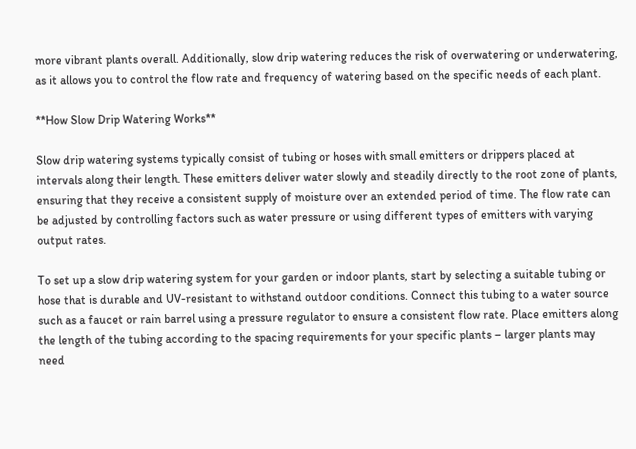more vibrant plants overall. Additionally, slow drip watering reduces the risk of overwatering or underwatering, as it allows you to control the flow rate and frequency of watering based on the specific needs of each plant.

**How Slow Drip Watering Works**

Slow drip watering systems typically consist of tubing or hoses with small emitters or drippers placed at intervals along their length. These emitters deliver water slowly and steadily directly to the root zone of plants, ensuring that they receive a consistent supply of moisture over an extended period of time. The flow rate can be adjusted by controlling factors such as water pressure or using different types of emitters with varying output rates.

To set up a slow drip watering system for your garden or indoor plants, start by selecting a suitable tubing or hose that is durable and UV-resistant to withstand outdoor conditions. Connect this tubing to a water source such as a faucet or rain barrel using a pressure regulator to ensure a consistent flow rate. Place emitters along the length of the tubing according to the spacing requirements for your specific plants – larger plants may need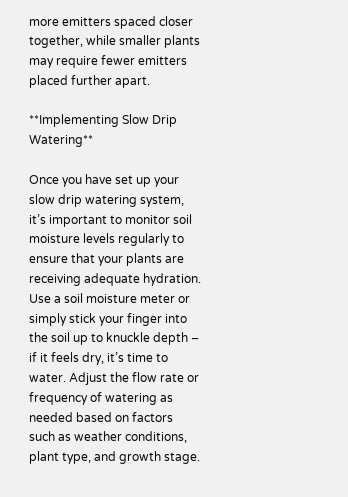more emitters spaced closer together, while smaller plants may require fewer emitters placed further apart.

**Implementing Slow Drip Watering**

Once you have set up your slow drip watering system, it’s important to monitor soil moisture levels regularly to ensure that your plants are receiving adequate hydration. Use a soil moisture meter or simply stick your finger into the soil up to knuckle depth – if it feels dry, it’s time to water. Adjust the flow rate or frequency of watering as needed based on factors such as weather conditions, plant type, and growth stage.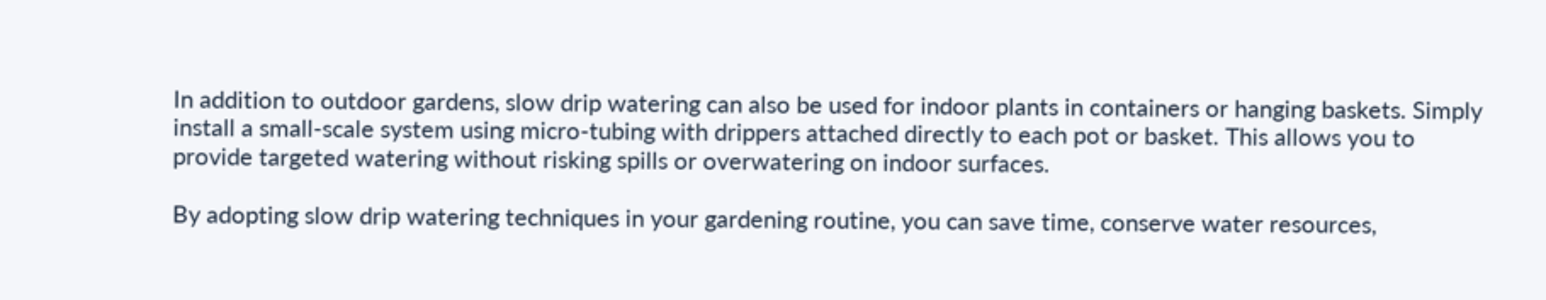In addition to outdoor gardens, slow drip watering can also be used for indoor plants in containers or hanging baskets. Simply install a small-scale system using micro-tubing with drippers attached directly to each pot or basket. This allows you to provide targeted watering without risking spills or overwatering on indoor surfaces.

By adopting slow drip watering techniques in your gardening routine, you can save time, conserve water resources,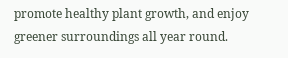promote healthy plant growth, and enjoy greener surroundings all year round.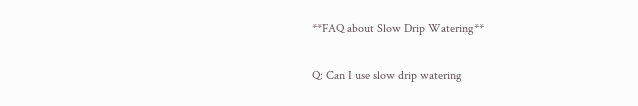**FAQ about Slow Drip Watering**

Q: Can I use slow drip watering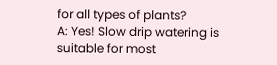for all types of plants?
A: Yes! Slow drip watering is suitable for most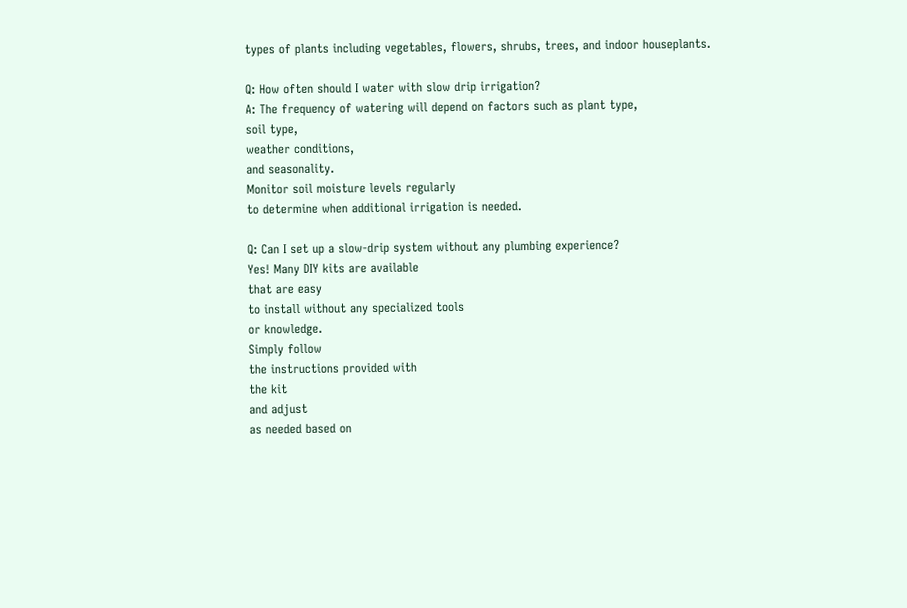types of plants including vegetables, flowers, shrubs, trees, and indoor houseplants.

Q: How often should I water with slow drip irrigation?
A: The frequency of watering will depend on factors such as plant type,
soil type,
weather conditions,
and seasonality.
Monitor soil moisture levels regularly
to determine when additional irrigation is needed.

Q: Can I set up a slow-drip system without any plumbing experience?
Yes! Many DIY kits are available
that are easy
to install without any specialized tools
or knowledge.
Simply follow
the instructions provided with
the kit
and adjust
as needed based on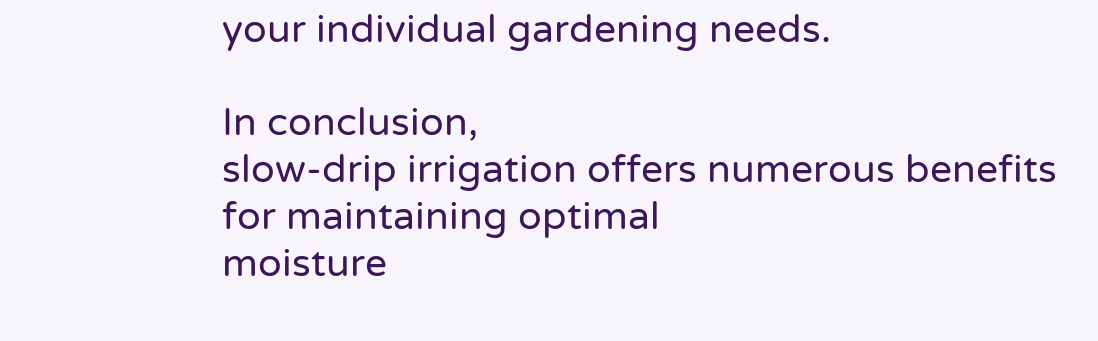your individual gardening needs.

In conclusion,
slow-drip irrigation offers numerous benefits
for maintaining optimal
moisture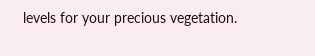levels for your precious vegetation.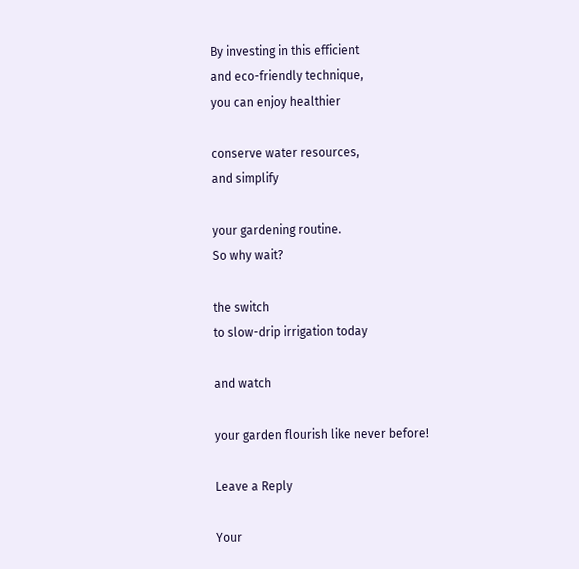By investing in this efficient
and eco-friendly technique,
you can enjoy healthier

conserve water resources,
and simplify

your gardening routine.
So why wait?

the switch
to slow-drip irrigation today

and watch

your garden flourish like never before!

Leave a Reply

Your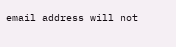email address will not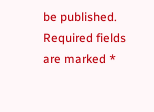be published. Required fields are marked *